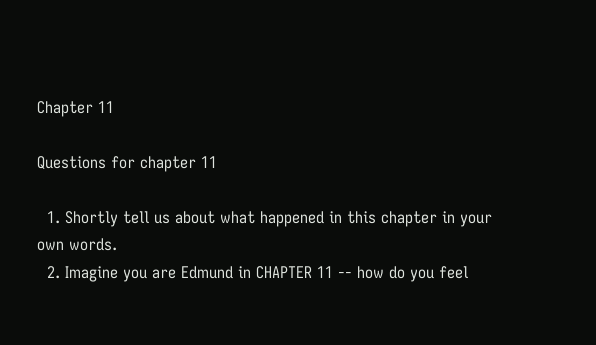Chapter 11

Questions for chapter 11

  1. Shortly tell us about what happened in this chapter in your own words.
  2. Imagine you are Edmund in CHAPTER 11 -- how do you feel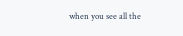when you see all the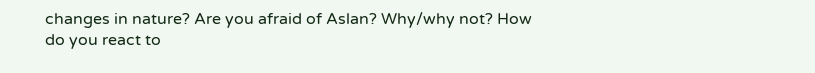changes in nature? Are you afraid of Aslan? Why/why not? How do you react to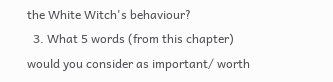the White Witch's behaviour?
  3. What 5 words (from this chapter) would you consider as important/ worth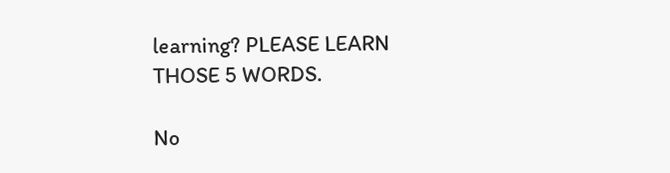learning? PLEASE LEARN THOSE 5 WORDS.

No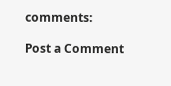comments:

Post a Comment